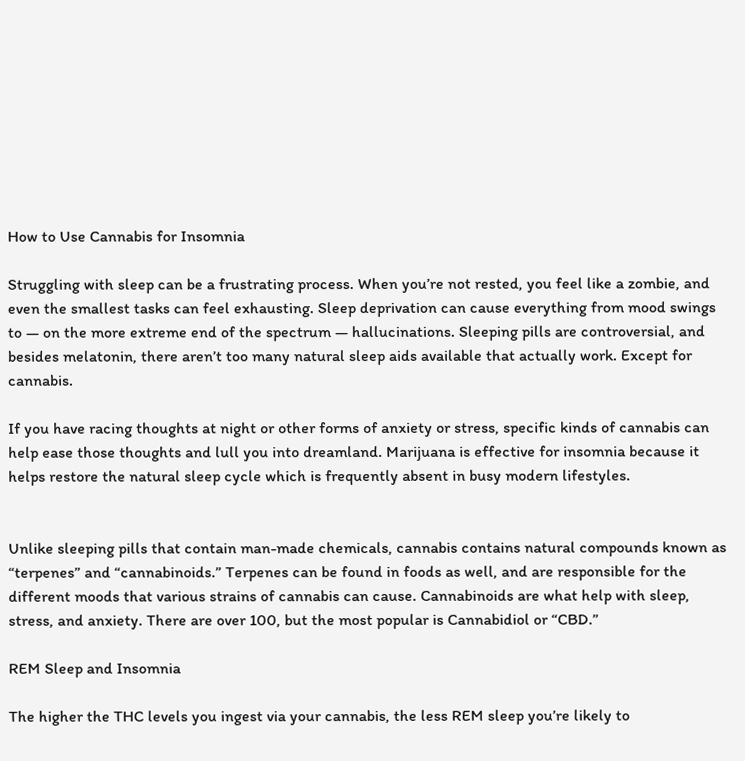How to Use Cannabis for Insomnia

Struggling with sleep can be a frustrating process. When you’re not rested, you feel like a zombie, and even the smallest tasks can feel exhausting. Sleep deprivation can cause everything from mood swings to — on the more extreme end of the spectrum — hallucinations. Sleeping pills are controversial, and besides melatonin, there aren’t too many natural sleep aids available that actually work. Except for cannabis.

If you have racing thoughts at night or other forms of anxiety or stress, specific kinds of cannabis can help ease those thoughts and lull you into dreamland. Marijuana is effective for insomnia because it helps restore the natural sleep cycle which is frequently absent in busy modern lifestyles.


Unlike sleeping pills that contain man-made chemicals, cannabis contains natural compounds known as “terpenes” and “cannabinoids.” Terpenes can be found in foods as well, and are responsible for the different moods that various strains of cannabis can cause. Cannabinoids are what help with sleep, stress, and anxiety. There are over 100, but the most popular is Cannabidiol or “CBD.”

REM Sleep and Insomnia

The higher the THC levels you ingest via your cannabis, the less REM sleep you’re likely to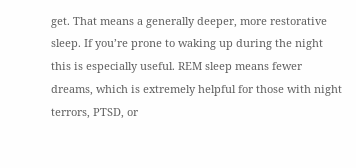get. That means a generally deeper, more restorative sleep. If you’re prone to waking up during the night this is especially useful. REM sleep means fewer dreams, which is extremely helpful for those with night terrors, PTSD, or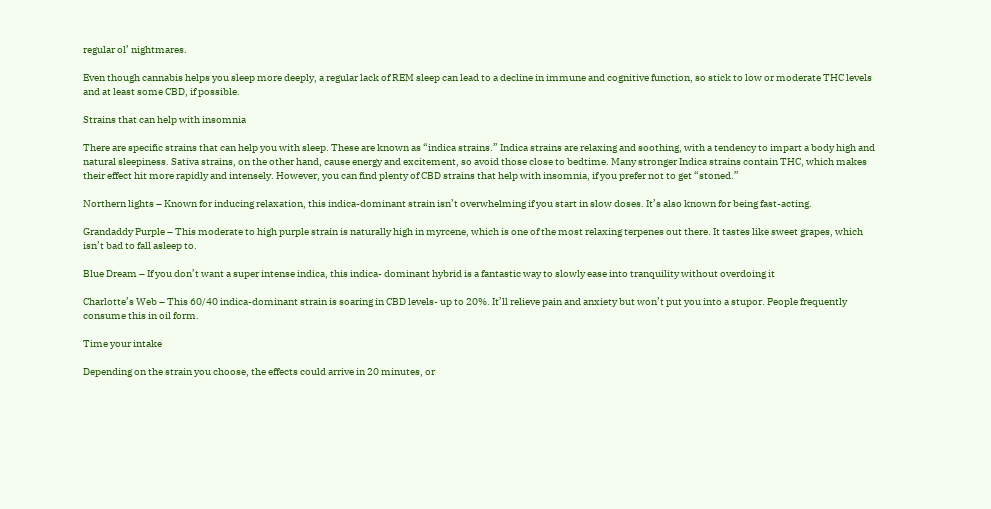regular ol’ nightmares.

Even though cannabis helps you sleep more deeply, a regular lack of REM sleep can lead to a decline in immune and cognitive function, so stick to low or moderate THC levels and at least some CBD, if possible.

Strains that can help with insomnia

There are specific strains that can help you with sleep. These are known as “indica strains.” Indica strains are relaxing and soothing, with a tendency to impart a body high and natural sleepiness. Sativa strains, on the other hand, cause energy and excitement, so avoid those close to bedtime. Many stronger Indica strains contain THC, which makes their effect hit more rapidly and intensely. However, you can find plenty of CBD strains that help with insomnia, if you prefer not to get “stoned.”

Northern lights – Known for inducing relaxation, this indica-dominant strain isn’t overwhelming if you start in slow doses. It’s also known for being fast-acting.

Grandaddy Purple – This moderate to high purple strain is naturally high in myrcene, which is one of the most relaxing terpenes out there. It tastes like sweet grapes, which isn’t bad to fall asleep to.

Blue Dream – If you don’t want a super intense indica, this indica- dominant hybrid is a fantastic way to slowly ease into tranquility without overdoing it

Charlotte’s Web – This 60/40 indica-dominant strain is soaring in CBD levels- up to 20%. It’ll relieve pain and anxiety but won’t put you into a stupor. People frequently consume this in oil form.

Time your intake

Depending on the strain you choose, the effects could arrive in 20 minutes, or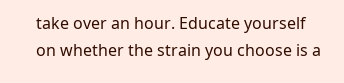take over an hour. Educate yourself on whether the strain you choose is a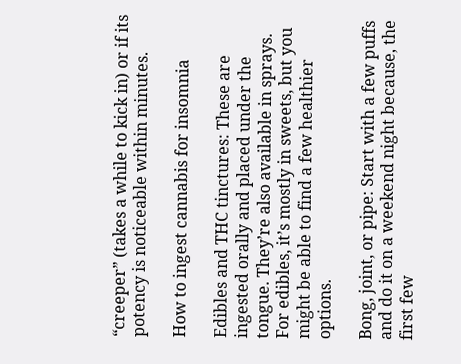“creeper” (takes a while to kick in) or if its potency is noticeable within minutes.

How to ingest cannabis for insomnia

Edibles and THC tinctures: These are ingested orally and placed under the tongue. They’re also available in sprays. For edibles, it’s mostly in sweets, but you might be able to find a few healthier options.

Bong, joint, or pipe: Start with a few puffs and do it on a weekend night because, the first few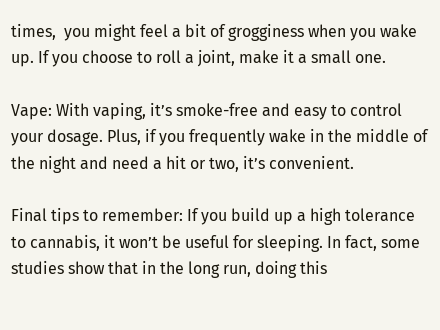times,  you might feel a bit of grogginess when you wake up. If you choose to roll a joint, make it a small one.

Vape: With vaping, it’s smoke-free and easy to control your dosage. Plus, if you frequently wake in the middle of the night and need a hit or two, it’s convenient.

Final tips to remember: If you build up a high tolerance to cannabis, it won’t be useful for sleeping. In fact, some studies show that in the long run, doing this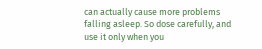can actually cause more problems falling asleep. So dose carefully, and use it only when you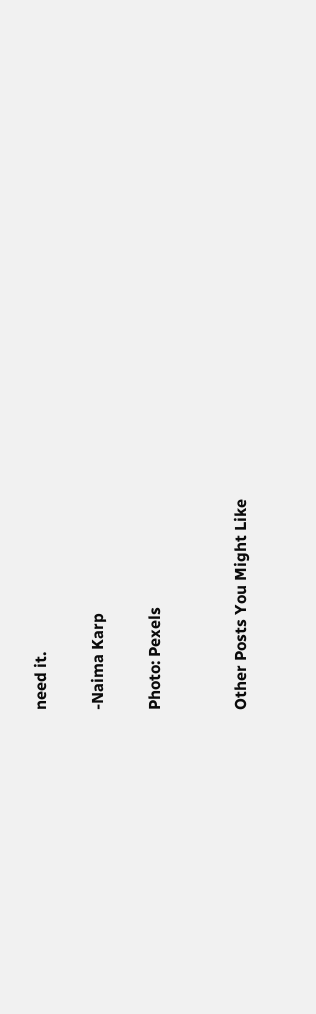need it.

-Naima Karp

Photo: Pexels


Other Posts You Might Like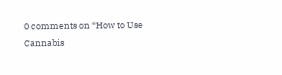0 comments on “How to Use Cannabis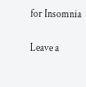for Insomnia

Leave a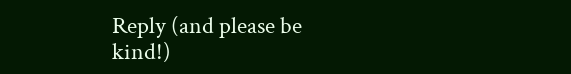Reply (and please be kind!)